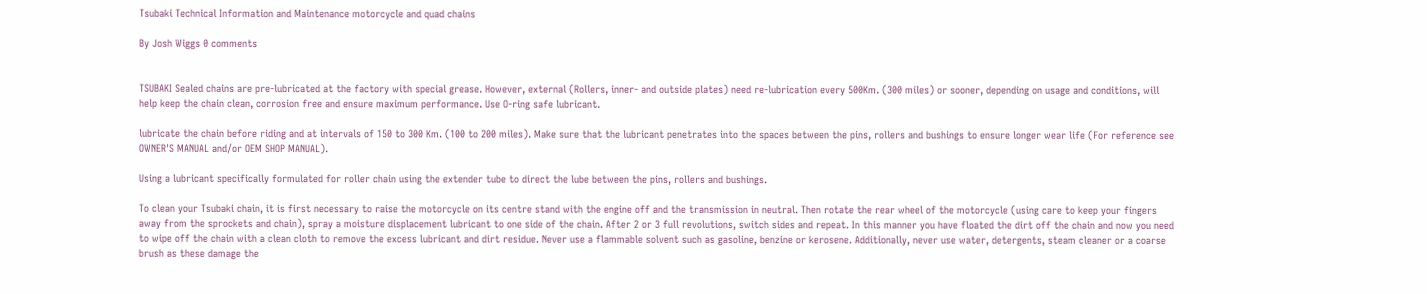Tsubaki Technical Information and Maintenance motorcycle and quad chains

By Josh Wiggs 0 comments


TSUBAKI Sealed chains are pre-lubricated at the factory with special grease. However, external (Rollers, inner- and outside plates) need re-lubrication every 500Km. (300 miles) or sooner, depending on usage and conditions, will help keep the chain clean, corrosion free and ensure maximum performance. Use O-ring safe lubricant.

lubricate the chain before riding and at intervals of 150 to 300 Km. (100 to 200 miles). Make sure that the lubricant penetrates into the spaces between the pins, rollers and bushings to ensure longer wear life (For reference see OWNER'S MANUAL and/or OEM SHOP MANUAL).

Using a lubricant specifically formulated for roller chain using the extender tube to direct the lube between the pins, rollers and bushings.

To clean your Tsubaki chain, it is first necessary to raise the motorcycle on its centre stand with the engine off and the transmission in neutral. Then rotate the rear wheel of the motorcycle (using care to keep your fingers away from the sprockets and chain), spray a moisture displacement lubricant to one side of the chain. After 2 or 3 full revolutions, switch sides and repeat. In this manner you have floated the dirt off the chain and now you need to wipe off the chain with a clean cloth to remove the excess lubricant and dirt residue. Never use a flammable solvent such as gasoline, benzine or kerosene. Additionally, never use water, detergents, steam cleaner or a coarse brush as these damage the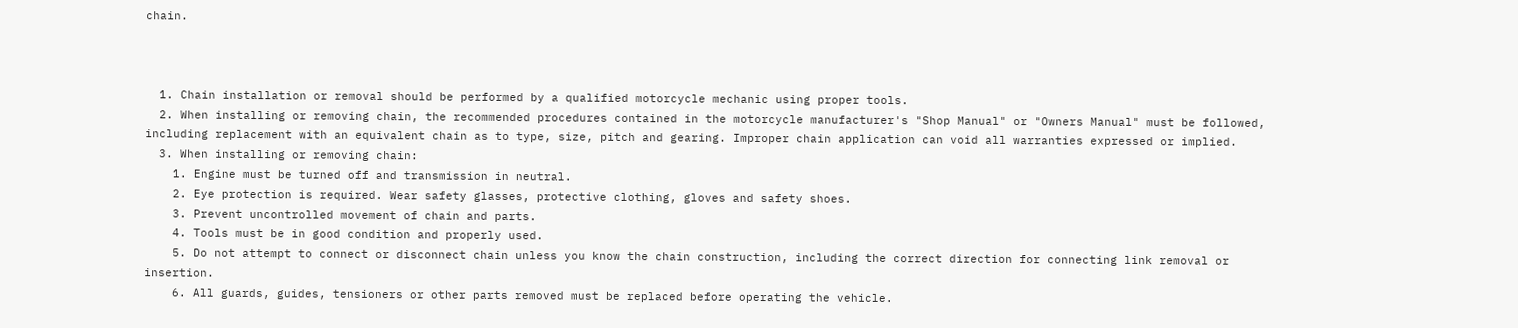chain.



  1. Chain installation or removal should be performed by a qualified motorcycle mechanic using proper tools.
  2. When installing or removing chain, the recommended procedures contained in the motorcycle manufacturer's "Shop Manual" or "Owners Manual" must be followed, including replacement with an equivalent chain as to type, size, pitch and gearing. Improper chain application can void all warranties expressed or implied.
  3. When installing or removing chain:
    1. Engine must be turned off and transmission in neutral.
    2. Eye protection is required. Wear safety glasses, protective clothing, gloves and safety shoes.
    3. Prevent uncontrolled movement of chain and parts.
    4. Tools must be in good condition and properly used.
    5. Do not attempt to connect or disconnect chain unless you know the chain construction, including the correct direction for connecting link removal or insertion.
    6. All guards, guides, tensioners or other parts removed must be replaced before operating the vehicle.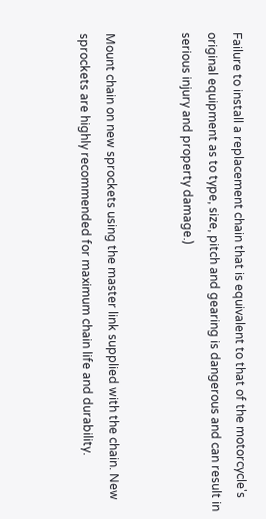Failure to install a replacement chain that is equivalent to that of the motorcycle's original equipment as to type, size, pitch and gearing is dangerous and can result in serious injury and property damage.)


Mount chain on new sprockets using the master link supplied with the chain. New sprockets are highly recommended for maximum chain life and durability.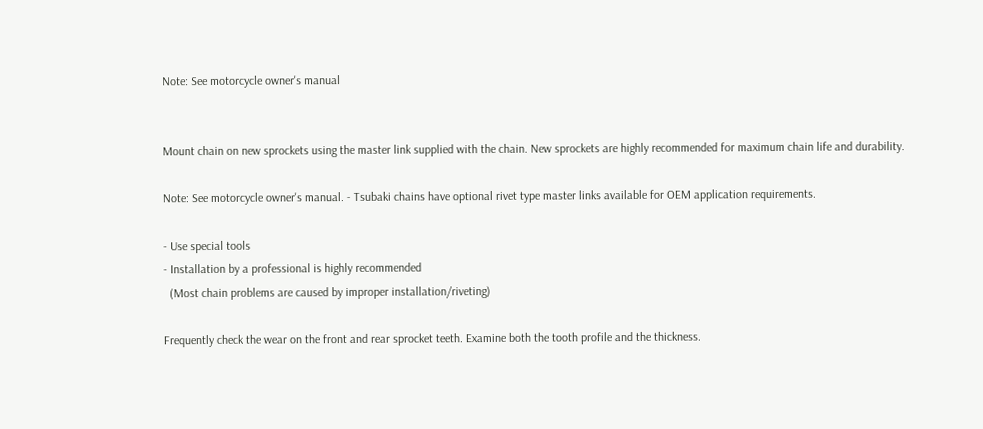Note: See motorcycle owner's manual


Mount chain on new sprockets using the master link supplied with the chain. New sprockets are highly recommended for maximum chain life and durability.

Note: See motorcycle owner's manual. - Tsubaki chains have optional rivet type master links available for OEM application requirements.

- Use special tools
- Installation by a professional is highly recommended
  (Most chain problems are caused by improper installation/riveting)

Frequently check the wear on the front and rear sprocket teeth. Examine both the tooth profile and the thickness.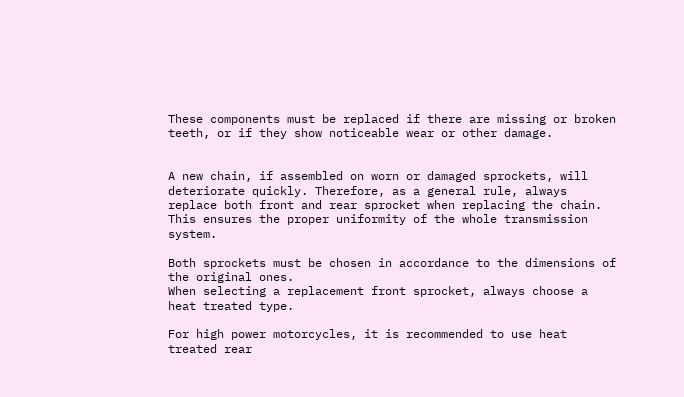These components must be replaced if there are missing or broken teeth, or if they show noticeable wear or other damage.


A new chain, if assembled on worn or damaged sprockets, will deteriorate quickly. Therefore, as a general rule, always replace both front and rear sprocket when replacing the chain. This ensures the proper uniformity of the whole transmission system.

Both sprockets must be chosen in accordance to the dimensions of the original ones.
When selecting a replacement front sprocket, always choose a heat treated type.

For high power motorcycles, it is recommended to use heat treated rear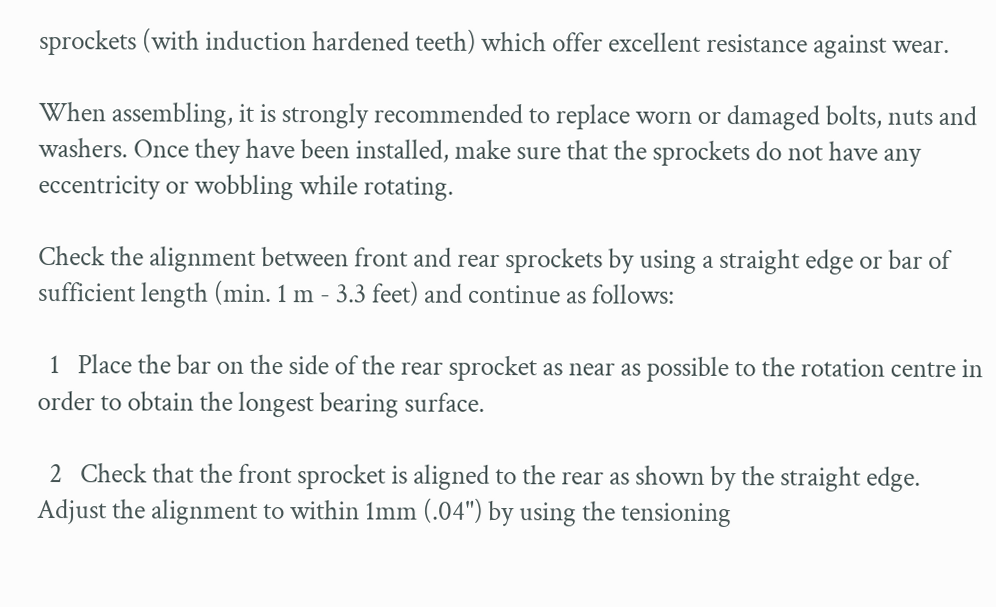sprockets (with induction hardened teeth) which offer excellent resistance against wear.

When assembling, it is strongly recommended to replace worn or damaged bolts, nuts and washers. Once they have been installed, make sure that the sprockets do not have any eccentricity or wobbling while rotating.

Check the alignment between front and rear sprockets by using a straight edge or bar of sufficient length (min. 1 m - 3.3 feet) and continue as follows:

  1   Place the bar on the side of the rear sprocket as near as possible to the rotation centre in order to obtain the longest bearing surface.

  2   Check that the front sprocket is aligned to the rear as shown by the straight edge. Adjust the alignment to within 1mm (.04") by using the tensioning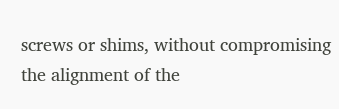screws or shims, without compromising the alignment of the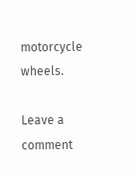motorcycle wheels.

Leave a comment